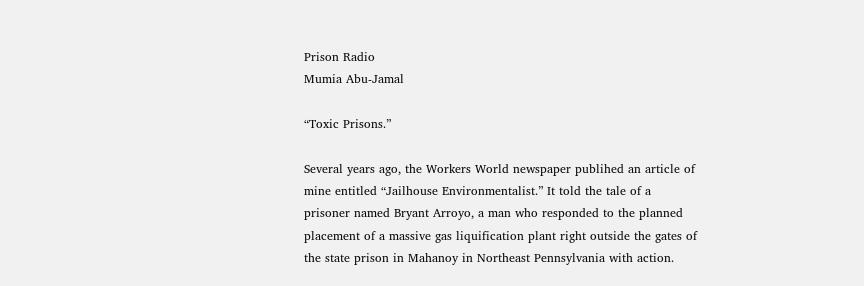Prison Radio
Mumia Abu-Jamal

“Toxic Prisons.”

Several years ago, the Workers World newspaper publihed an article of mine entitled “Jailhouse Environmentalist.” It told the tale of a prisoner named Bryant Arroyo, a man who responded to the planned placement of a massive gas liquification plant right outside the gates of the state prison in Mahanoy in Northeast Pennsylvania with action.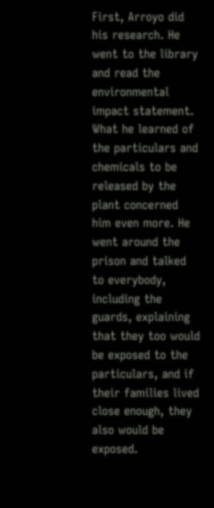First, Arroyo did his research. He went to the library and read the environmental impact statement. What he learned of the particulars and chemicals to be released by the plant concerned him even more. He went around the prison and talked to everybody, including the guards, explaining that they too would be exposed to the particulars, and if their families lived close enough, they also would be exposed.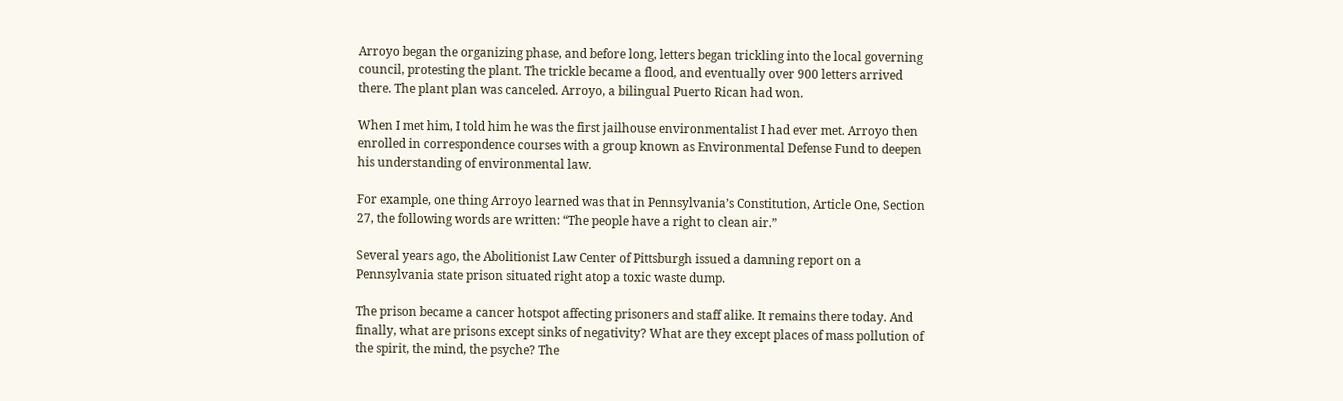Arroyo began the organizing phase, and before long, letters began trickling into the local governing council, protesting the plant. The trickle became a flood, and eventually over 900 letters arrived there. The plant plan was canceled. Arroyo, a bilingual Puerto Rican had won.

When I met him, I told him he was the first jailhouse environmentalist I had ever met. Arroyo then enrolled in correspondence courses with a group known as Environmental Defense Fund to deepen his understanding of environmental law.

For example, one thing Arroyo learned was that in Pennsylvania’s Constitution, Article One, Section 27, the following words are written: “The people have a right to clean air.”

Several years ago, the Abolitionist Law Center of Pittsburgh issued a damning report on a Pennsylvania state prison situated right atop a toxic waste dump.

The prison became a cancer hotspot affecting prisoners and staff alike. It remains there today. And finally, what are prisons except sinks of negativity? What are they except places of mass pollution of the spirit, the mind, the psyche? The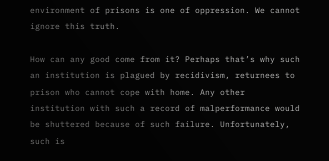environment of prisons is one of oppression. We cannot ignore this truth.

How can any good come from it? Perhaps that’s why such an institution is plagued by recidivism, returnees to prison who cannot cope with home. Any other institution with such a record of malperformance would be shuttered because of such failure. Unfortunately, such is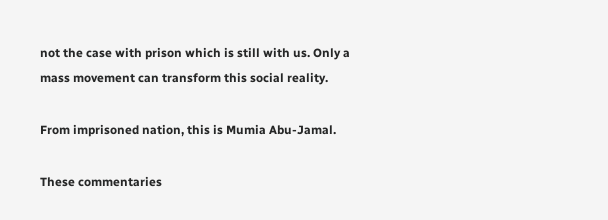not the case with prison which is still with us. Only a mass movement can transform this social reality.

From imprisoned nation, this is Mumia Abu-Jamal.

These commentaries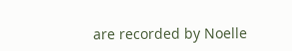are recorded by Noelle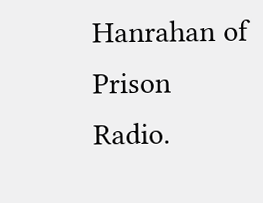Hanrahan of Prison Radio.